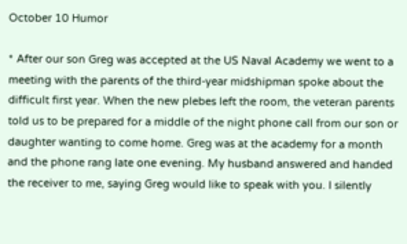October 10 Humor

* After our son Greg was accepted at the US Naval Academy we went to a meeting with the parents of the third-year midshipman spoke about the difficult first year. When the new plebes left the room, the veteran parents told us to be prepared for a middle of the night phone call from our son or daughter wanting to come home. Greg was at the academy for a month and the phone rang late one evening. My husband answered and handed the receiver to me, saying Greg would like to speak with you. I silently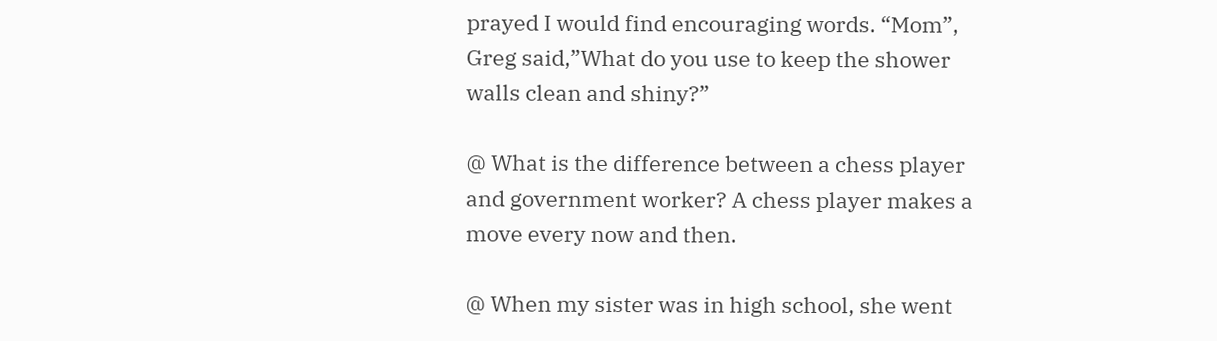prayed I would find encouraging words. “Mom”, Greg said,”What do you use to keep the shower walls clean and shiny?”

@ What is the difference between a chess player and government worker? A chess player makes a move every now and then.

@ When my sister was in high school, she went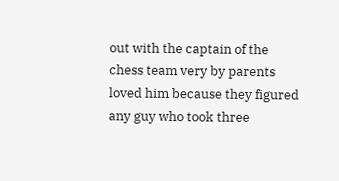out with the captain of the chess team very by parents loved him because they figured any guy who took three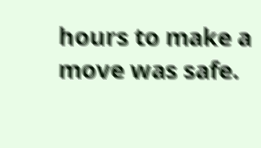hours to make a move was safe.